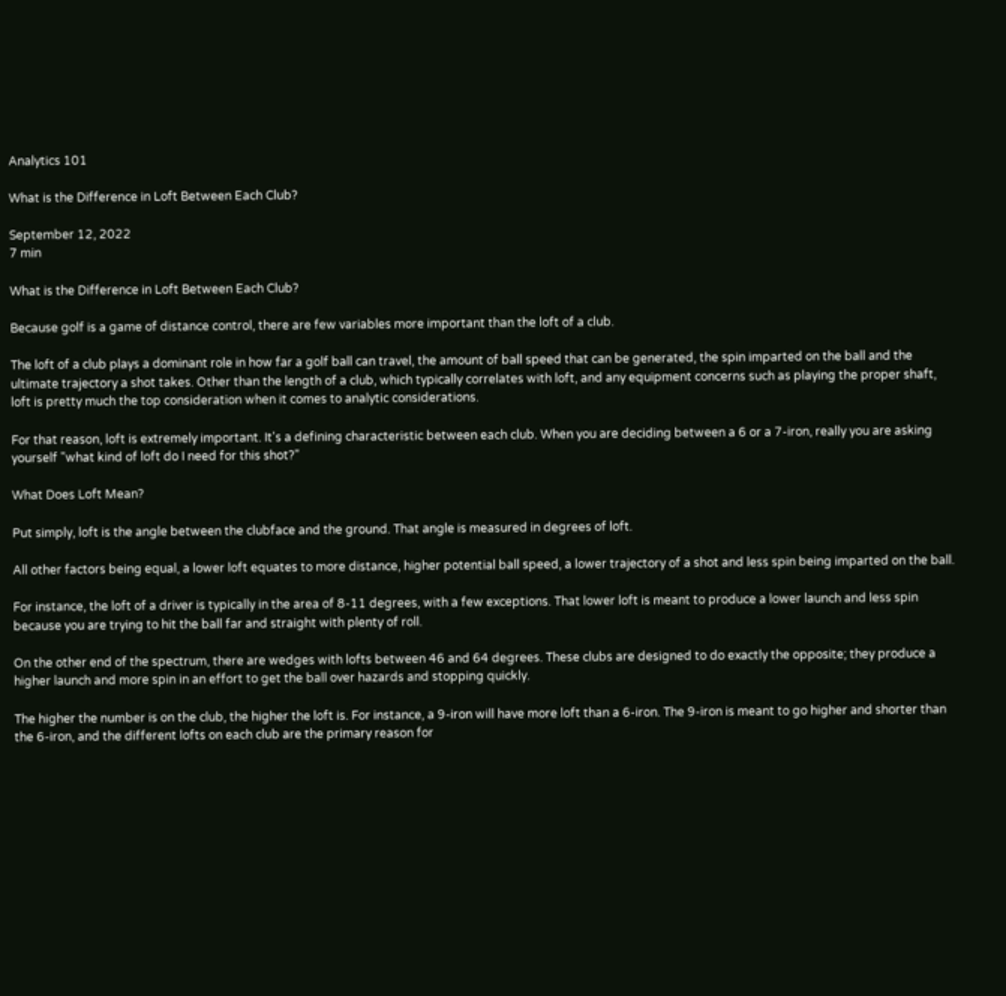Analytics 101

What is the Difference in Loft Between Each Club?

September 12, 2022
7 min

What is the Difference in Loft Between Each Club?

Because golf is a game of distance control, there are few variables more important than the loft of a club.

The loft of a club plays a dominant role in how far a golf ball can travel, the amount of ball speed that can be generated, the spin imparted on the ball and the ultimate trajectory a shot takes. Other than the length of a club, which typically correlates with loft, and any equipment concerns such as playing the proper shaft, loft is pretty much the top consideration when it comes to analytic considerations.

For that reason, loft is extremely important. It's a defining characteristic between each club. When you are deciding between a 6 or a 7-iron, really you are asking yourself "what kind of loft do I need for this shot?"

What Does Loft Mean?

Put simply, loft is the angle between the clubface and the ground. That angle is measured in degrees of loft.

All other factors being equal, a lower loft equates to more distance, higher potential ball speed, a lower trajectory of a shot and less spin being imparted on the ball.

For instance, the loft of a driver is typically in the area of 8-11 degrees, with a few exceptions. That lower loft is meant to produce a lower launch and less spin because you are trying to hit the ball far and straight with plenty of roll.

On the other end of the spectrum, there are wedges with lofts between 46 and 64 degrees. These clubs are designed to do exactly the opposite; they produce a higher launch and more spin in an effort to get the ball over hazards and stopping quickly.

The higher the number is on the club, the higher the loft is. For instance, a 9-iron will have more loft than a 6-iron. The 9-iron is meant to go higher and shorter than the 6-iron, and the different lofts on each club are the primary reason for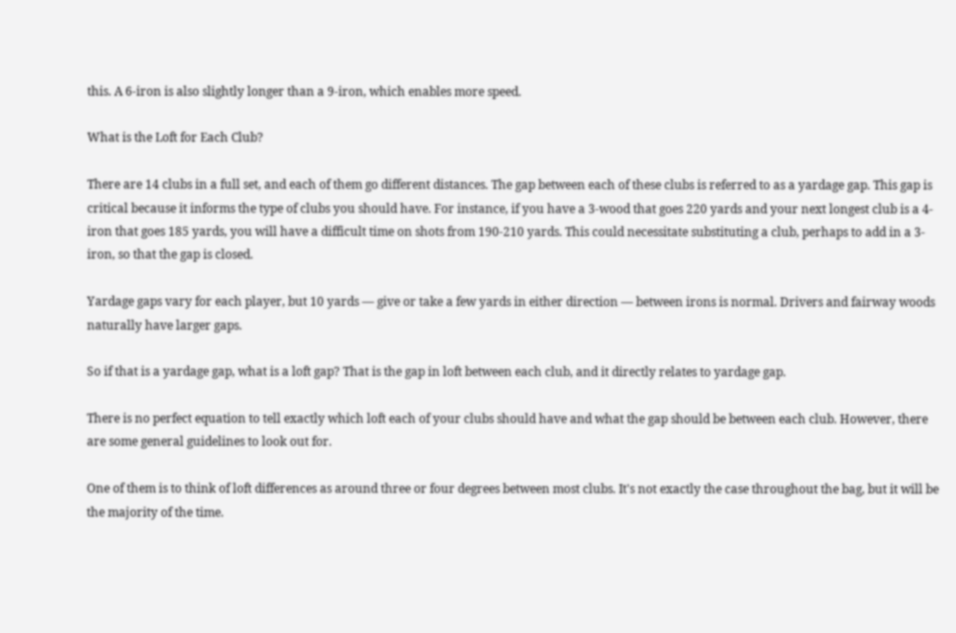this. A 6-iron is also slightly longer than a 9-iron, which enables more speed.

What is the Loft for Each Club?

There are 14 clubs in a full set, and each of them go different distances. The gap between each of these clubs is referred to as a yardage gap. This gap is critical because it informs the type of clubs you should have. For instance, if you have a 3-wood that goes 220 yards and your next longest club is a 4-iron that goes 185 yards, you will have a difficult time on shots from 190-210 yards. This could necessitate substituting a club, perhaps to add in a 3-iron, so that the gap is closed.

Yardage gaps vary for each player, but 10 yards — give or take a few yards in either direction — between irons is normal. Drivers and fairway woods naturally have larger gaps.

So if that is a yardage gap, what is a loft gap? That is the gap in loft between each club, and it directly relates to yardage gap.

There is no perfect equation to tell exactly which loft each of your clubs should have and what the gap should be between each club. However, there are some general guidelines to look out for.

One of them is to think of loft differences as around three or four degrees between most clubs. It's not exactly the case throughout the bag, but it will be the majority of the time.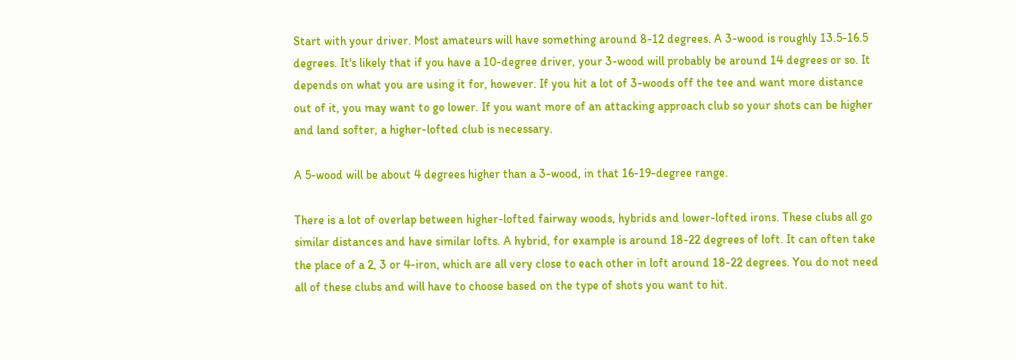Start with your driver. Most amateurs will have something around 8-12 degrees. A 3-wood is roughly 13.5-16.5 degrees. It's likely that if you have a 10-degree driver, your 3-wood will probably be around 14 degrees or so. It depends on what you are using it for, however. If you hit a lot of 3-woods off the tee and want more distance out of it, you may want to go lower. If you want more of an attacking approach club so your shots can be higher and land softer, a higher-lofted club is necessary.

A 5-wood will be about 4 degrees higher than a 3-wood, in that 16-19-degree range.

There is a lot of overlap between higher-lofted fairway woods, hybrids and lower-lofted irons. These clubs all go similar distances and have similar lofts. A hybrid, for example is around 18-22 degrees of loft. It can often take the place of a 2, 3 or 4-iron, which are all very close to each other in loft around 18-22 degrees. You do not need all of these clubs and will have to choose based on the type of shots you want to hit.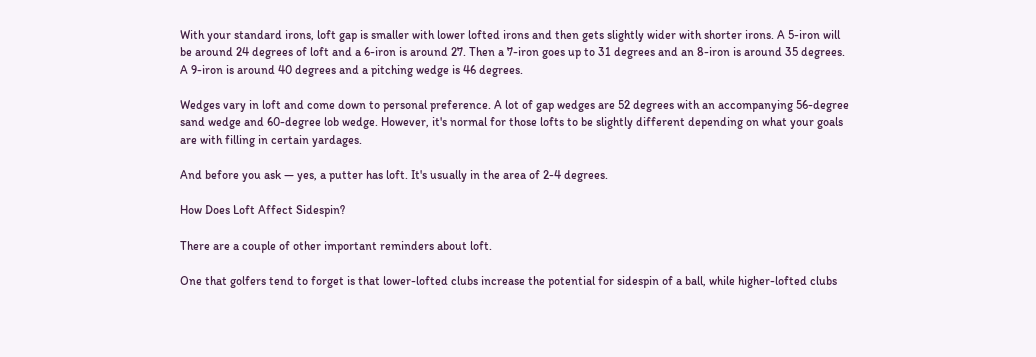With your standard irons, loft gap is smaller with lower lofted irons and then gets slightly wider with shorter irons. A 5-iron will be around 24 degrees of loft and a 6-iron is around 27. Then a 7-iron goes up to 31 degrees and an 8-iron is around 35 degrees. A 9-iron is around 40 degrees and a pitching wedge is 46 degrees.

Wedges vary in loft and come down to personal preference. A lot of gap wedges are 52 degrees with an accompanying 56-degree sand wedge and 60-degree lob wedge. However, it's normal for those lofts to be slightly different depending on what your goals are with filling in certain yardages.

And before you ask — yes, a putter has loft. It's usually in the area of 2-4 degrees.

How Does Loft Affect Sidespin?

There are a couple of other important reminders about loft.

One that golfers tend to forget is that lower-lofted clubs increase the potential for sidespin of a ball, while higher-lofted clubs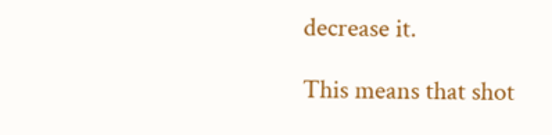decrease it.

This means that shot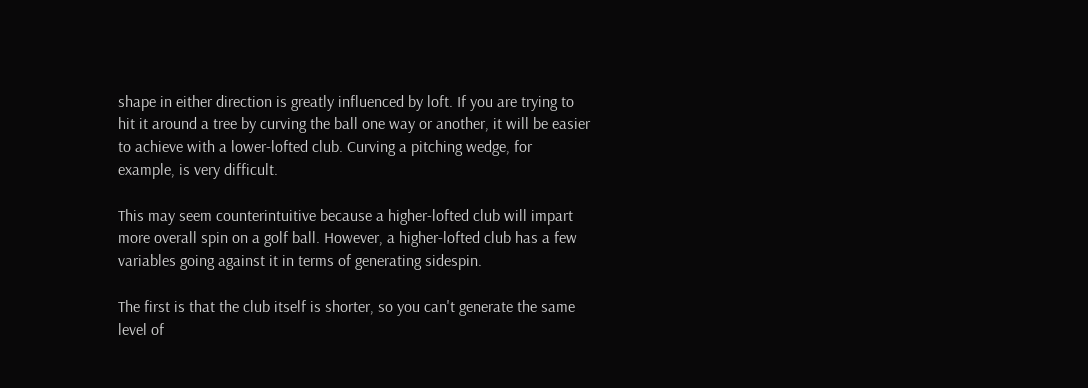shape in either direction is greatly influenced by loft. If you are trying to hit it around a tree by curving the ball one way or another, it will be easier to achieve with a lower-lofted club. Curving a pitching wedge, for example, is very difficult.

This may seem counterintuitive because a higher-lofted club will impart more overall spin on a golf ball. However, a higher-lofted club has a few variables going against it in terms of generating sidespin.

The first is that the club itself is shorter, so you can't generate the same level of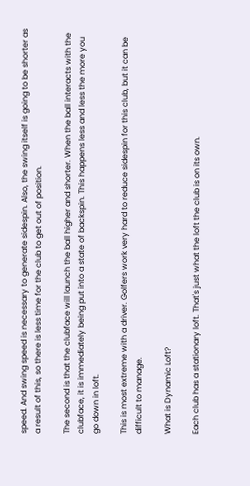speed. And swing speed is necessary to generate sidespin. Also, the swing itself is going to be shorter as a result of this, so there is less time for the club to get out of position.

The second is that the clubface will launch the ball higher and shorter. When the ball interacts with the clubface, it is immediately being put into a state of backspin. This happens less and less the more you go down in loft.

This is most extreme with a driver. Golfers work very hard to reduce sidespin for this club, but it can be difficult to manage.

What is Dynamic Loft?

Each club has a stationary loft. That's just what the loft the club is on its own.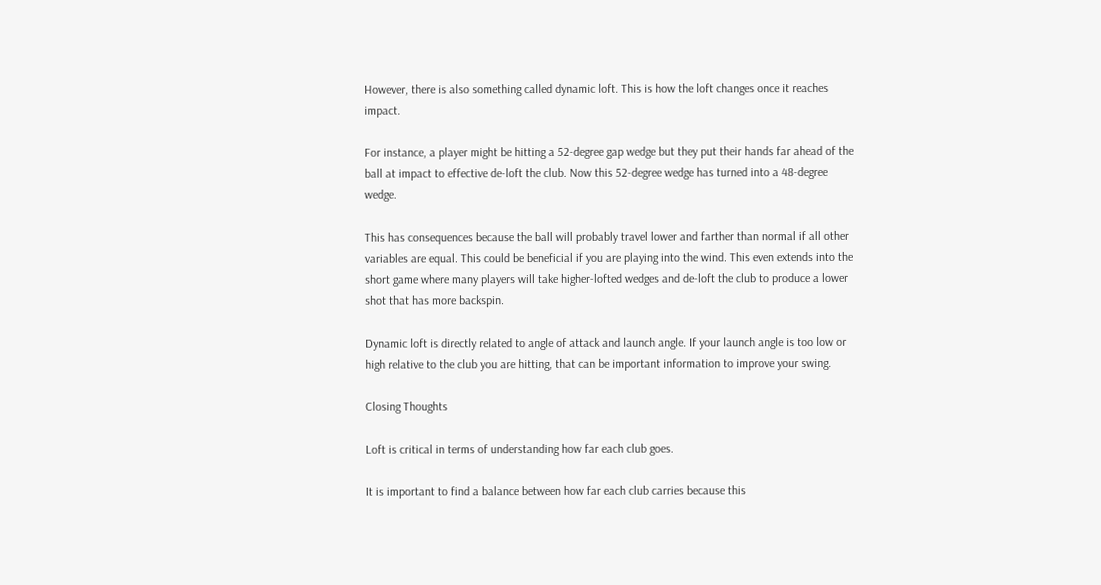However, there is also something called dynamic loft. This is how the loft changes once it reaches impact.

For instance, a player might be hitting a 52-degree gap wedge but they put their hands far ahead of the ball at impact to effective de-loft the club. Now this 52-degree wedge has turned into a 48-degree wedge.

This has consequences because the ball will probably travel lower and farther than normal if all other variables are equal. This could be beneficial if you are playing into the wind. This even extends into the short game where many players will take higher-lofted wedges and de-loft the club to produce a lower shot that has more backspin.

Dynamic loft is directly related to angle of attack and launch angle. If your launch angle is too low or high relative to the club you are hitting, that can be important information to improve your swing.

Closing Thoughts

Loft is critical in terms of understanding how far each club goes.

It is important to find a balance between how far each club carries because this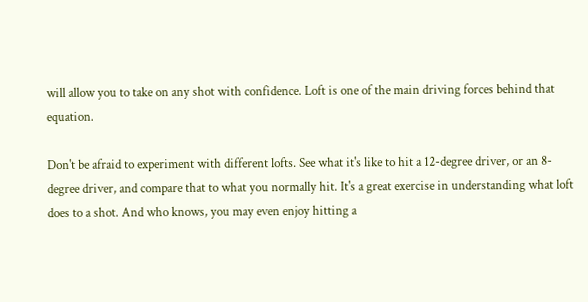will allow you to take on any shot with confidence. Loft is one of the main driving forces behind that equation.

Don't be afraid to experiment with different lofts. See what it's like to hit a 12-degree driver, or an 8-degree driver, and compare that to what you normally hit. It's a great exercise in understanding what loft does to a shot. And who knows, you may even enjoy hitting a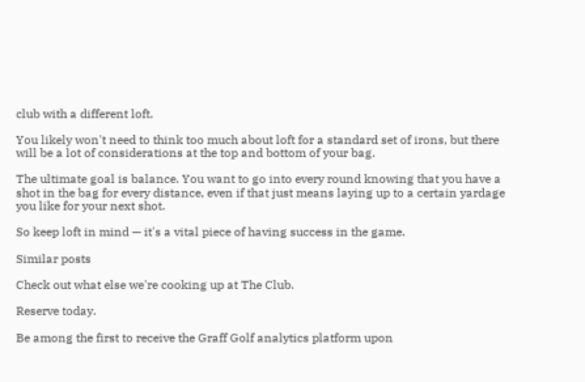club with a different loft.

You likely won't need to think too much about loft for a standard set of irons, but there will be a lot of considerations at the top and bottom of your bag.

The ultimate goal is balance. You want to go into every round knowing that you have a shot in the bag for every distance, even if that just means laying up to a certain yardage you like for your next shot.

So keep loft in mind — it's a vital piece of having success in the game.

Similar posts

Check out what else we're cooking up at The Club.

Reserve today.

Be among the first to receive the Graff Golf analytics platform upon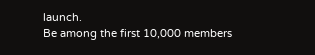launch.
Be among the first 10,000 members